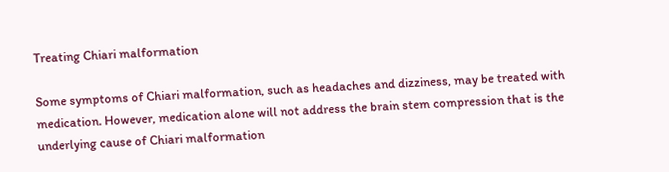Treating Chiari malformation

Some symptoms of Chiari malformation, such as headaches and dizziness, may be treated with medication. However, medication alone will not address the brain stem compression that is the underlying cause of Chiari malformation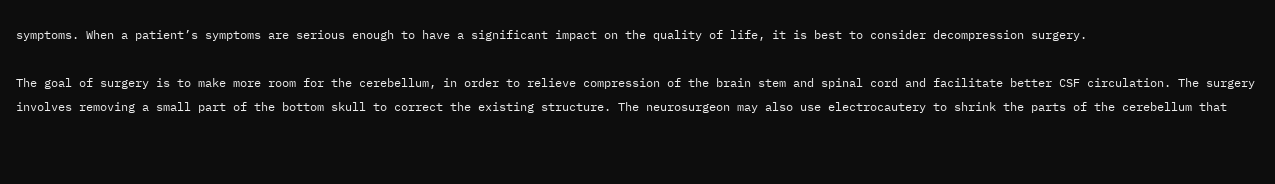symptoms. When a patient’s symptoms are serious enough to have a significant impact on the quality of life, it is best to consider decompression surgery.

The goal of surgery is to make more room for the cerebellum, in order to relieve compression of the brain stem and spinal cord and facilitate better CSF circulation. The surgery involves removing a small part of the bottom skull to correct the existing structure. The neurosurgeon may also use electrocautery to shrink the parts of the cerebellum that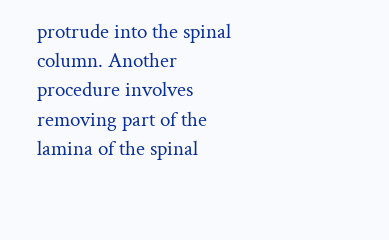protrude into the spinal column. Another procedure involves removing part of the lamina of the spinal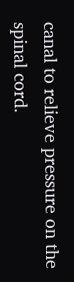canal to relieve pressure on the spinal cord.